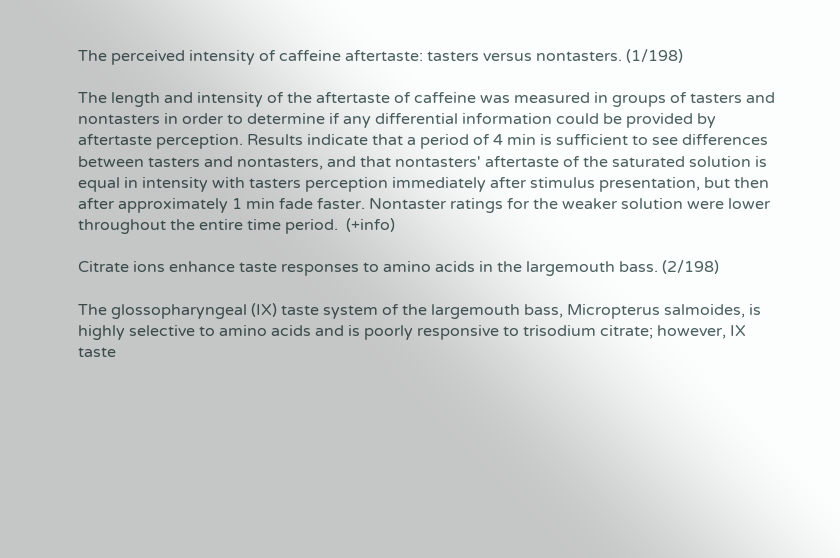The perceived intensity of caffeine aftertaste: tasters versus nontasters. (1/198)

The length and intensity of the aftertaste of caffeine was measured in groups of tasters and nontasters in order to determine if any differential information could be provided by aftertaste perception. Results indicate that a period of 4 min is sufficient to see differences between tasters and nontasters, and that nontasters' aftertaste of the saturated solution is equal in intensity with tasters perception immediately after stimulus presentation, but then after approximately 1 min fade faster. Nontaster ratings for the weaker solution were lower throughout the entire time period.  (+info)

Citrate ions enhance taste responses to amino acids in the largemouth bass. (2/198)

The glossopharyngeal (IX) taste system of the largemouth bass, Micropterus salmoides, is highly selective to amino acids and is poorly responsive to trisodium citrate; however, IX taste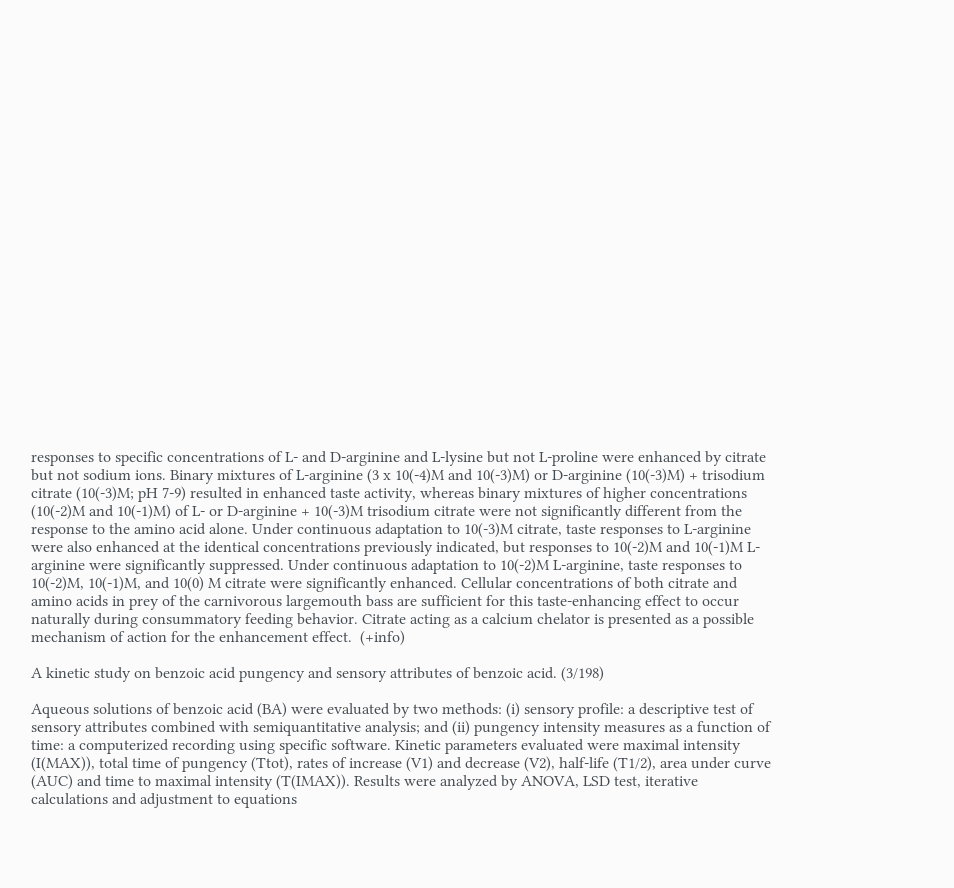responses to specific concentrations of L- and D-arginine and L-lysine but not L-proline were enhanced by citrate but not sodium ions. Binary mixtures of L-arginine (3 x 10(-4)M and 10(-3)M) or D-arginine (10(-3)M) + trisodium citrate (10(-3)M; pH 7-9) resulted in enhanced taste activity, whereas binary mixtures of higher concentrations (10(-2)M and 10(-1)M) of L- or D-arginine + 10(-3)M trisodium citrate were not significantly different from the response to the amino acid alone. Under continuous adaptation to 10(-3)M citrate, taste responses to L-arginine were also enhanced at the identical concentrations previously indicated, but responses to 10(-2)M and 10(-1)M L-arginine were significantly suppressed. Under continuous adaptation to 10(-2)M L-arginine, taste responses to 10(-2)M, 10(-1)M, and 10(0) M citrate were significantly enhanced. Cellular concentrations of both citrate and amino acids in prey of the carnivorous largemouth bass are sufficient for this taste-enhancing effect to occur naturally during consummatory feeding behavior. Citrate acting as a calcium chelator is presented as a possible mechanism of action for the enhancement effect.  (+info)

A kinetic study on benzoic acid pungency and sensory attributes of benzoic acid. (3/198)

Aqueous solutions of benzoic acid (BA) were evaluated by two methods: (i) sensory profile: a descriptive test of sensory attributes combined with semiquantitative analysis; and (ii) pungency intensity measures as a function of time: a computerized recording using specific software. Kinetic parameters evaluated were maximal intensity (I(MAX)), total time of pungency (Ttot), rates of increase (V1) and decrease (V2), half-life (T1/2), area under curve (AUC) and time to maximal intensity (T(IMAX)). Results were analyzed by ANOVA, LSD test, iterative calculations and adjustment to equations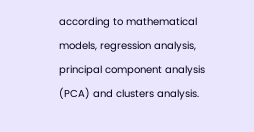according to mathematical models, regression analysis, principal component analysis (PCA) and clusters analysis.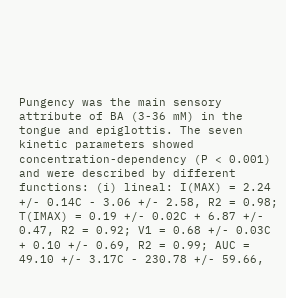Pungency was the main sensory attribute of BA (3-36 mM) in the tongue and epiglottis. The seven kinetic parameters showed concentration-dependency (P < 0.001) and were described by different functions: (i) lineal: I(MAX) = 2.24 +/- 0.14C - 3.06 +/- 2.58, R2 = 0.98; T(IMAX) = 0.19 +/- 0.02C + 6.87 +/- 0.47, R2 = 0.92; V1 = 0.68 +/- 0.03C + 0.10 +/- 0.69, R2 = 0.99; AUC = 49.10 +/- 3.17C - 230.78 +/- 59.66,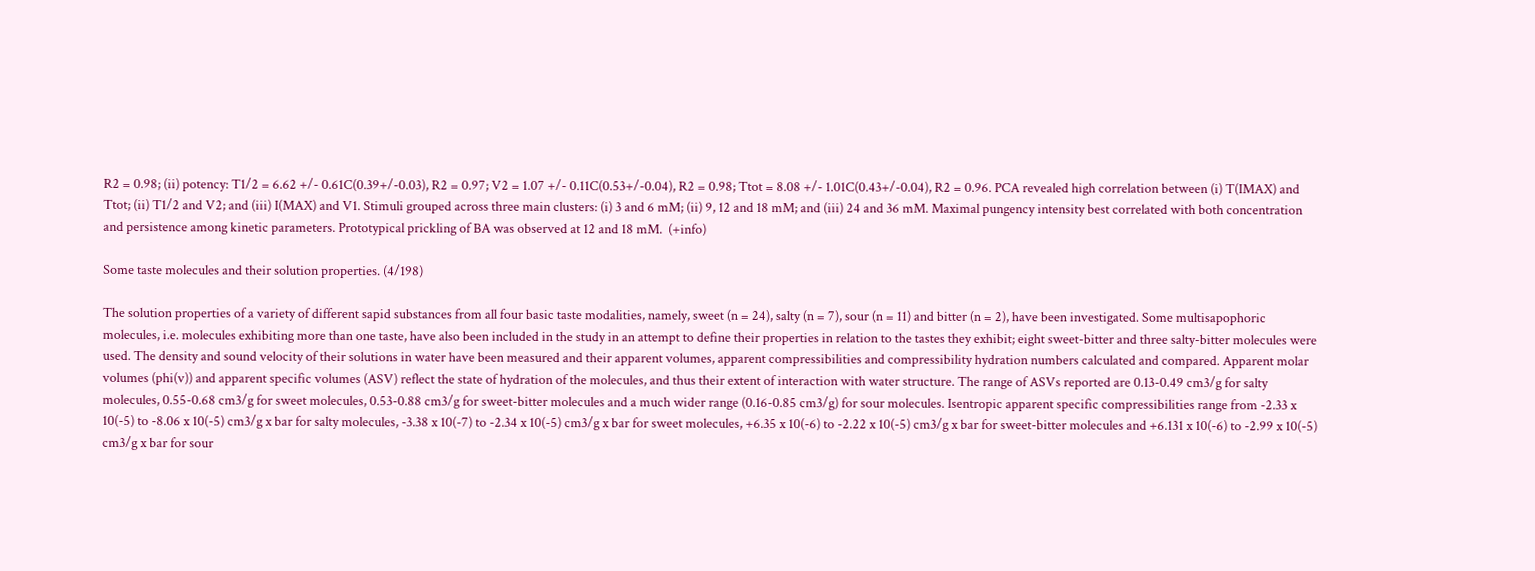R2 = 0.98; (ii) potency: T1/2 = 6.62 +/- 0.61C(0.39+/-0.03), R2 = 0.97; V2 = 1.07 +/- 0.11C(0.53+/-0.04), R2 = 0.98; Ttot = 8.08 +/- 1.01C(0.43+/-0.04), R2 = 0.96. PCA revealed high correlation between (i) T(IMAX) and Ttot; (ii) T1/2 and V2; and (iii) I(MAX) and V1. Stimuli grouped across three main clusters: (i) 3 and 6 mM; (ii) 9, 12 and 18 mM; and (iii) 24 and 36 mM. Maximal pungency intensity best correlated with both concentration and persistence among kinetic parameters. Prototypical prickling of BA was observed at 12 and 18 mM.  (+info)

Some taste molecules and their solution properties. (4/198)

The solution properties of a variety of different sapid substances from all four basic taste modalities, namely, sweet (n = 24), salty (n = 7), sour (n = 11) and bitter (n = 2), have been investigated. Some multisapophoric molecules, i.e. molecules exhibiting more than one taste, have also been included in the study in an attempt to define their properties in relation to the tastes they exhibit; eight sweet-bitter and three salty-bitter molecules were used. The density and sound velocity of their solutions in water have been measured and their apparent volumes, apparent compressibilities and compressibility hydration numbers calculated and compared. Apparent molar volumes (phi(v)) and apparent specific volumes (ASV) reflect the state of hydration of the molecules, and thus their extent of interaction with water structure. The range of ASVs reported are 0.13-0.49 cm3/g for salty molecules, 0.55-0.68 cm3/g for sweet molecules, 0.53-0.88 cm3/g for sweet-bitter molecules and a much wider range (0.16-0.85 cm3/g) for sour molecules. Isentropic apparent specific compressibilities range from -2.33 x 10(-5) to -8.06 x 10(-5) cm3/g x bar for salty molecules, -3.38 x 10(-7) to -2.34 x 10(-5) cm3/g x bar for sweet molecules, +6.35 x 10(-6) to -2.22 x 10(-5) cm3/g x bar for sweet-bitter molecules and +6.131 x 10(-6) to -2.99 x 10(-5) cm3/g x bar for sour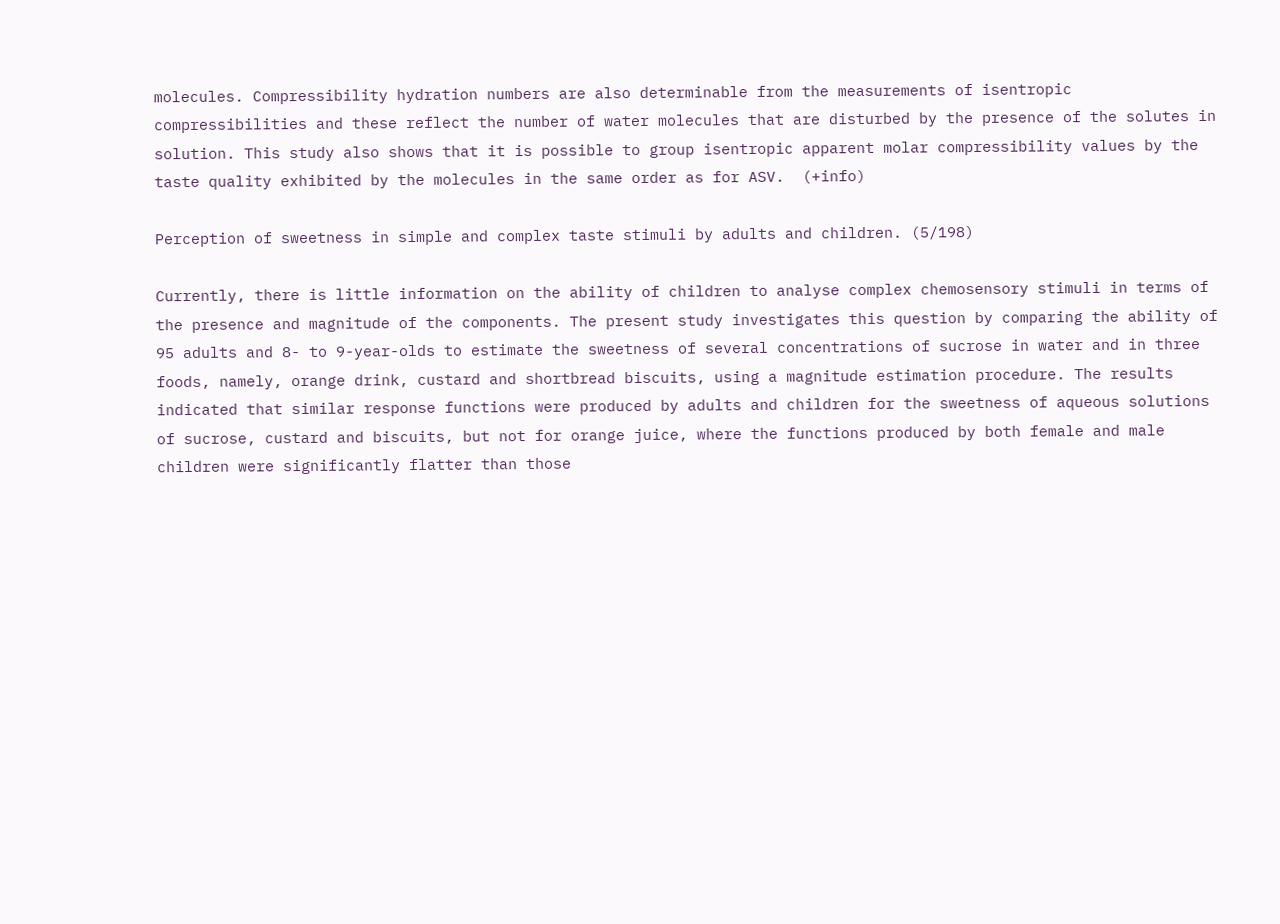molecules. Compressibility hydration numbers are also determinable from the measurements of isentropic compressibilities and these reflect the number of water molecules that are disturbed by the presence of the solutes in solution. This study also shows that it is possible to group isentropic apparent molar compressibility values by the taste quality exhibited by the molecules in the same order as for ASV.  (+info)

Perception of sweetness in simple and complex taste stimuli by adults and children. (5/198)

Currently, there is little information on the ability of children to analyse complex chemosensory stimuli in terms of the presence and magnitude of the components. The present study investigates this question by comparing the ability of 95 adults and 8- to 9-year-olds to estimate the sweetness of several concentrations of sucrose in water and in three foods, namely, orange drink, custard and shortbread biscuits, using a magnitude estimation procedure. The results indicated that similar response functions were produced by adults and children for the sweetness of aqueous solutions of sucrose, custard and biscuits, but not for orange juice, where the functions produced by both female and male children were significantly flatter than those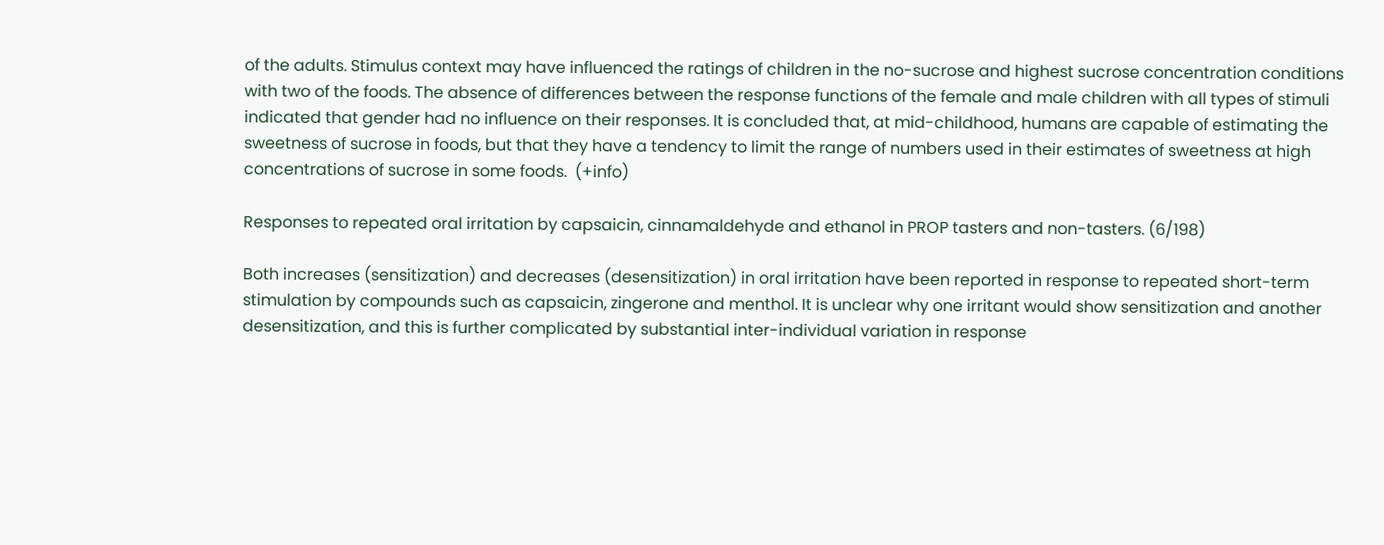of the adults. Stimulus context may have influenced the ratings of children in the no-sucrose and highest sucrose concentration conditions with two of the foods. The absence of differences between the response functions of the female and male children with all types of stimuli indicated that gender had no influence on their responses. It is concluded that, at mid-childhood, humans are capable of estimating the sweetness of sucrose in foods, but that they have a tendency to limit the range of numbers used in their estimates of sweetness at high concentrations of sucrose in some foods.  (+info)

Responses to repeated oral irritation by capsaicin, cinnamaldehyde and ethanol in PROP tasters and non-tasters. (6/198)

Both increases (sensitization) and decreases (desensitization) in oral irritation have been reported in response to repeated short-term stimulation by compounds such as capsaicin, zingerone and menthol. It is unclear why one irritant would show sensitization and another desensitization, and this is further complicated by substantial inter-individual variation in response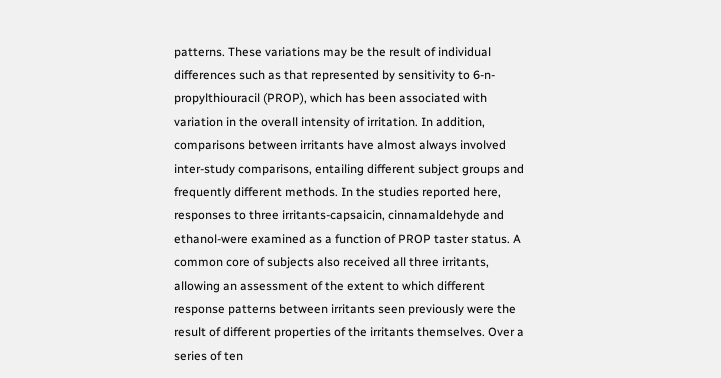patterns. These variations may be the result of individual differences such as that represented by sensitivity to 6-n-propylthiouracil (PROP), which has been associated with variation in the overall intensity of irritation. In addition, comparisons between irritants have almost always involved inter-study comparisons, entailing different subject groups and frequently different methods. In the studies reported here, responses to three irritants-capsaicin, cinnamaldehyde and ethanol-were examined as a function of PROP taster status. A common core of subjects also received all three irritants, allowing an assessment of the extent to which different response patterns between irritants seen previously were the result of different properties of the irritants themselves. Over a series of ten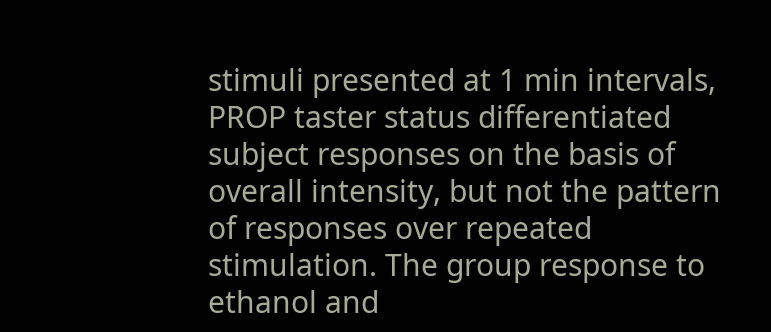stimuli presented at 1 min intervals, PROP taster status differentiated subject responses on the basis of overall intensity, but not the pattern of responses over repeated stimulation. The group response to ethanol and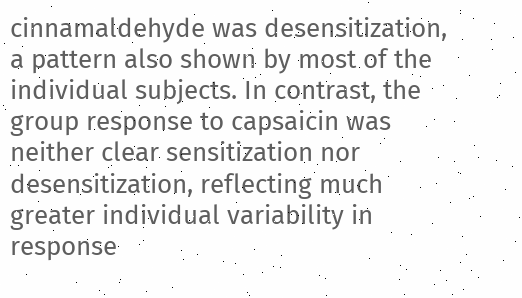cinnamaldehyde was desensitization, a pattern also shown by most of the individual subjects. In contrast, the group response to capsaicin was neither clear sensitization nor desensitization, reflecting much greater individual variability in response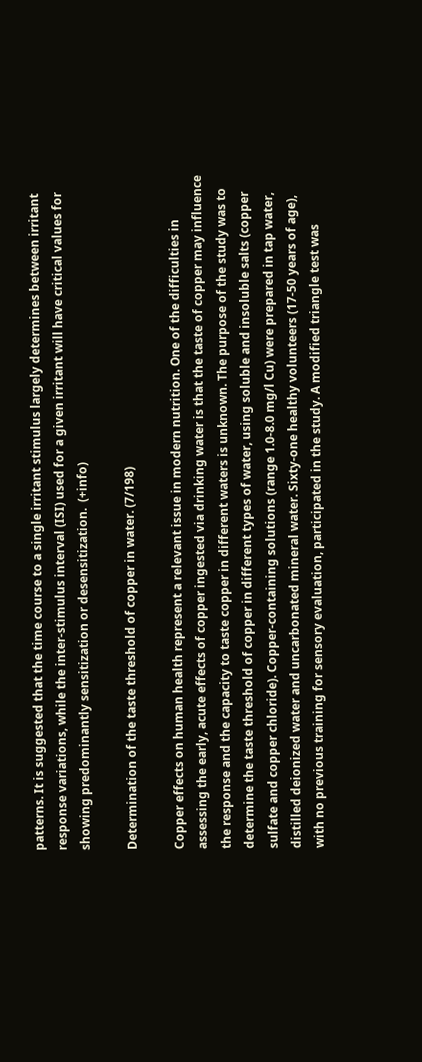patterns. It is suggested that the time course to a single irritant stimulus largely determines between irritant response variations, while the inter-stimulus interval (ISI) used for a given irritant will have critical values for showing predominantly sensitization or desensitization.  (+info)

Determination of the taste threshold of copper in water. (7/198)

Copper effects on human health represent a relevant issue in modern nutrition. One of the difficulties in assessing the early, acute effects of copper ingested via drinking water is that the taste of copper may influence the response and the capacity to taste copper in different waters is unknown. The purpose of the study was to determine the taste threshold of copper in different types of water, using soluble and insoluble salts (copper sulfate and copper chloride). Copper-containing solutions (range 1.0-8.0 mg/l Cu) were prepared in tap water, distilled deionized water and uncarbonated mineral water. Sixty-one healthy volunteers (17-50 years of age), with no previous training for sensory evaluation, participated in the study. A modified triangle test was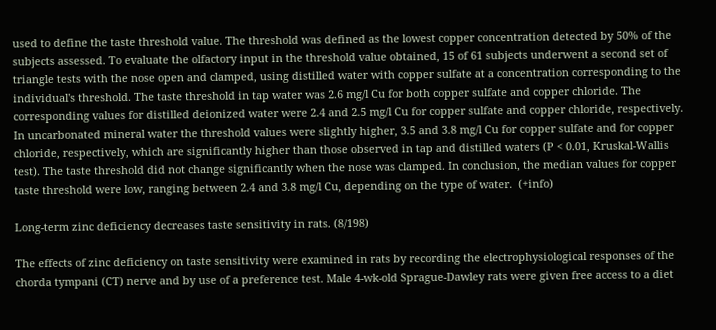used to define the taste threshold value. The threshold was defined as the lowest copper concentration detected by 50% of the subjects assessed. To evaluate the olfactory input in the threshold value obtained, 15 of 61 subjects underwent a second set of triangle tests with the nose open and clamped, using distilled water with copper sulfate at a concentration corresponding to the individual's threshold. The taste threshold in tap water was 2.6 mg/l Cu for both copper sulfate and copper chloride. The corresponding values for distilled deionized water were 2.4 and 2.5 mg/l Cu for copper sulfate and copper chloride, respectively. In uncarbonated mineral water the threshold values were slightly higher, 3.5 and 3.8 mg/l Cu for copper sulfate and for copper chloride, respectively, which are significantly higher than those observed in tap and distilled waters (P < 0.01, Kruskal-Wallis test). The taste threshold did not change significantly when the nose was clamped. In conclusion, the median values for copper taste threshold were low, ranging between 2.4 and 3.8 mg/l Cu, depending on the type of water.  (+info)

Long-term zinc deficiency decreases taste sensitivity in rats. (8/198)

The effects of zinc deficiency on taste sensitivity were examined in rats by recording the electrophysiological responses of the chorda tympani (CT) nerve and by use of a preference test. Male 4-wk-old Sprague-Dawley rats were given free access to a diet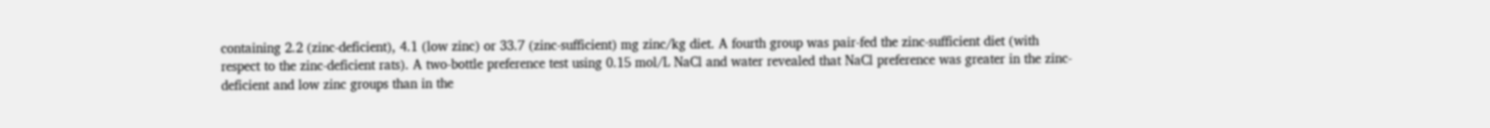containing 2.2 (zinc-deficient), 4.1 (low zinc) or 33.7 (zinc-sufficient) mg zinc/kg diet. A fourth group was pair-fed the zinc-sufficient diet (with respect to the zinc-deficient rats). A two-bottle preference test using 0.15 mol/L NaCl and water revealed that NaCl preference was greater in the zinc-deficient and low zinc groups than in the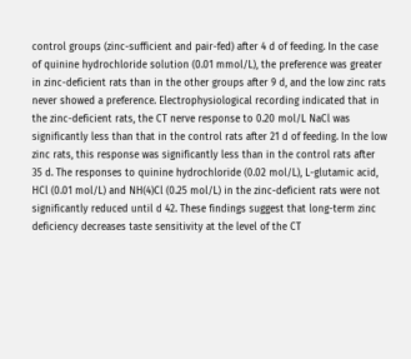control groups (zinc-sufficient and pair-fed) after 4 d of feeding. In the case of quinine hydrochloride solution (0.01 mmol/L), the preference was greater in zinc-deficient rats than in the other groups after 9 d, and the low zinc rats never showed a preference. Electrophysiological recording indicated that in the zinc-deficient rats, the CT nerve response to 0.20 mol/L NaCl was significantly less than that in the control rats after 21 d of feeding. In the low zinc rats, this response was significantly less than in the control rats after 35 d. The responses to quinine hydrochloride (0.02 mol/L), L-glutamic acid, HCl (0.01 mol/L) and NH(4)Cl (0.25 mol/L) in the zinc-deficient rats were not significantly reduced until d 42. These findings suggest that long-term zinc deficiency decreases taste sensitivity at the level of the CT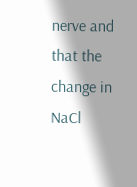nerve and that the change in NaCl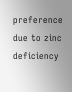preference due to zinc deficiency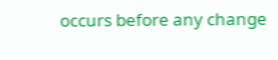occurs before any change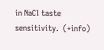in NaCl taste sensitivity.  (+info)